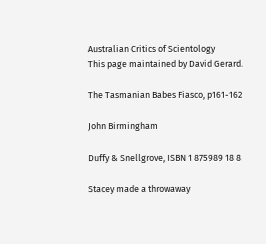Australian Critics of Scientology
This page maintained by David Gerard.

The Tasmanian Babes Fiasco, p161-162

John Birmingham

Duffy & Snellgrove, ISBN 1 875989 18 8

Stacey made a throwaway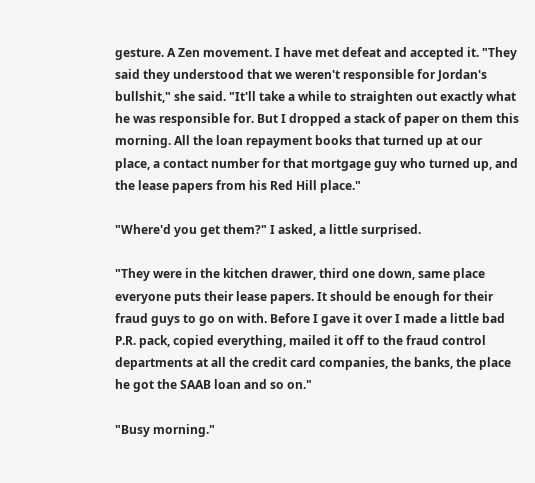gesture. A Zen movement. I have met defeat and accepted it. "They said they understood that we weren't responsible for Jordan's bullshit," she said. "It'll take a while to straighten out exactly what he was responsible for. But I dropped a stack of paper on them this morning. All the loan repayment books that turned up at our place, a contact number for that mortgage guy who turned up, and the lease papers from his Red Hill place."

"Where'd you get them?" I asked, a little surprised.

"They were in the kitchen drawer, third one down, same place everyone puts their lease papers. It should be enough for their fraud guys to go on with. Before I gave it over I made a little bad P.R. pack, copied everything, mailed it off to the fraud control departments at all the credit card companies, the banks, the place he got the SAAB loan and so on."

"Busy morning."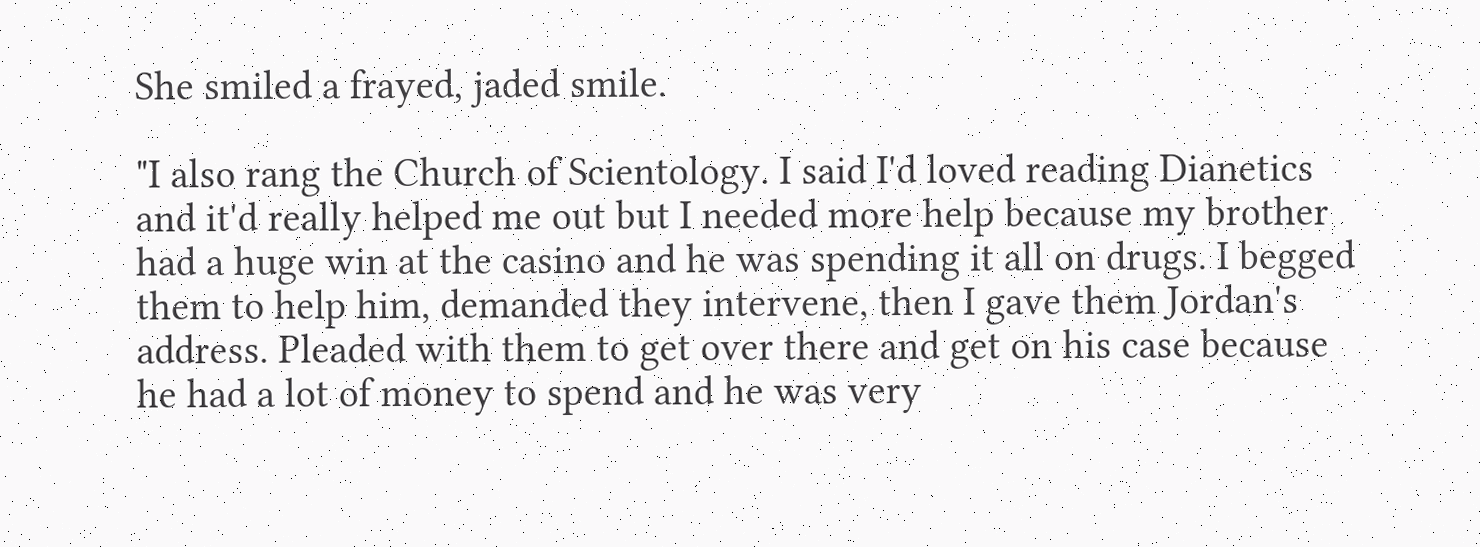She smiled a frayed, jaded smile.

"I also rang the Church of Scientology. I said I'd loved reading Dianetics and it'd really helped me out but I needed more help because my brother had a huge win at the casino and he was spending it all on drugs. I begged them to help him, demanded they intervene, then I gave them Jordan's address. Pleaded with them to get over there and get on his case because he had a lot of money to spend and he was very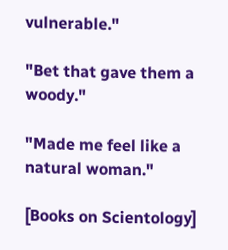vulnerable."

"Bet that gave them a woody."

"Made me feel like a natural woman."

[Books on Scientology]